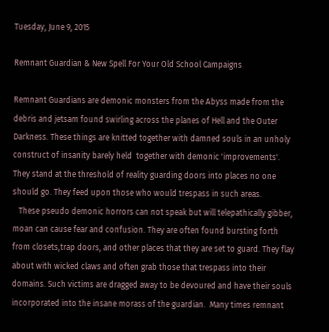Tuesday, June 9, 2015

Remnant Guardian & New Spell For Your Old School Campaigns

Remnant Guardians are demonic monsters from the Abyss made from the debris and jetsam found swirling across the planes of Hell and the Outer Darkness. These things are knitted together with damned souls in an unholy construct of insanity barely held  together with demonic 'improvements'. They stand at the threshold of reality guarding doors into places no one should go. They feed upon those who would trespass in such areas.
   These pseudo demonic horrors can not speak but will telepathically gibber, moan can cause fear and confusion. They are often found bursting forth from closets,trap doors, and other places that they are set to guard. They flay about with wicked claws and often grab those that trespass into their domains. Such victims are dragged away to be devoured and have their souls incorporated into the insane morass of the guardian.  Many times remnant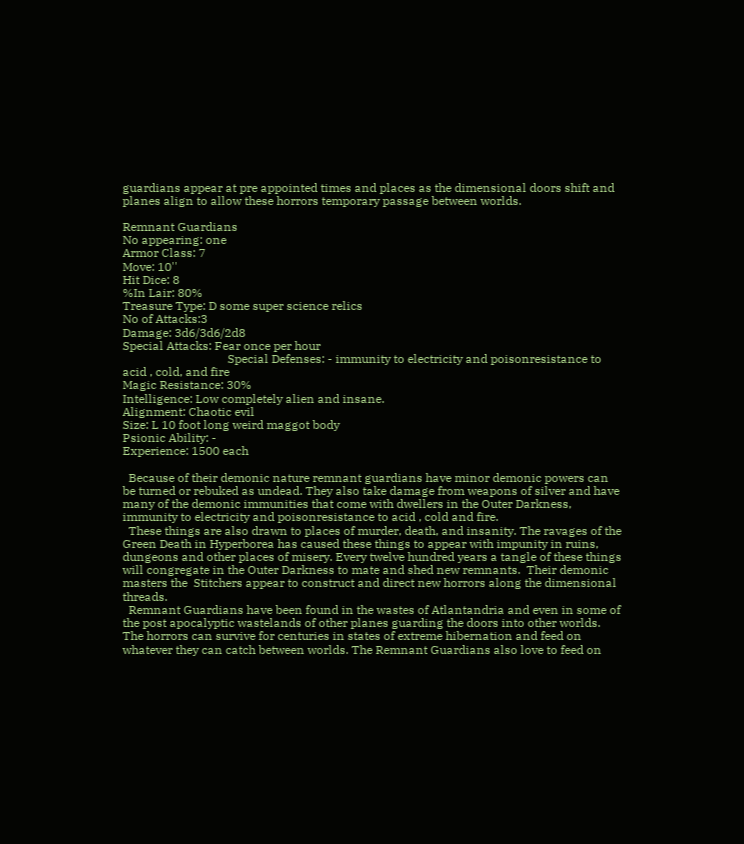guardians appear at pre appointed times and places as the dimensional doors shift and planes align to allow these horrors temporary passage between worlds.

Remnant Guardians
No appearing: one
Armor Class: 7
Move: 10''
Hit Dice: 8
%In Lair: 80%
Treasure Type: D some super science relics
No of Attacks:3
Damage: 3d6/3d6/2d8
Special Attacks: Fear once per hour
                                   Special Defenses: - immunity to electricity and poisonresistance to acid , cold, and fire
Magic Resistance: 30%
Intelligence: Low completely alien and insane.
Alignment: Chaotic evil
Size: L 10 foot long weird maggot body
Psionic Ability: -
Experience: 1500 each

  Because of their demonic nature remnant guardians have minor demonic powers can be turned or rebuked as undead. They also take damage from weapons of silver and have many of the demonic immunities that come with dwellers in the Outer Darkness, immunity to electricity and poisonresistance to acid , cold and fire.
  These things are also drawn to places of murder, death, and insanity. The ravages of the Green Death in Hyperborea has caused these things to appear with impunity in ruins, dungeons and other places of misery. Every twelve hundred years a tangle of these things will congregate in the Outer Darkness to mate and shed new remnants.  Their demonic masters the  Stitchers appear to construct and direct new horrors along the dimensional threads.
  Remnant Guardians have been found in the wastes of Atlantandria and even in some of the post apocalyptic wastelands of other planes guarding the doors into other worlds. The horrors can survive for centuries in states of extreme hibernation and feed on whatever they can catch between worlds. The Remnant Guardians also love to feed on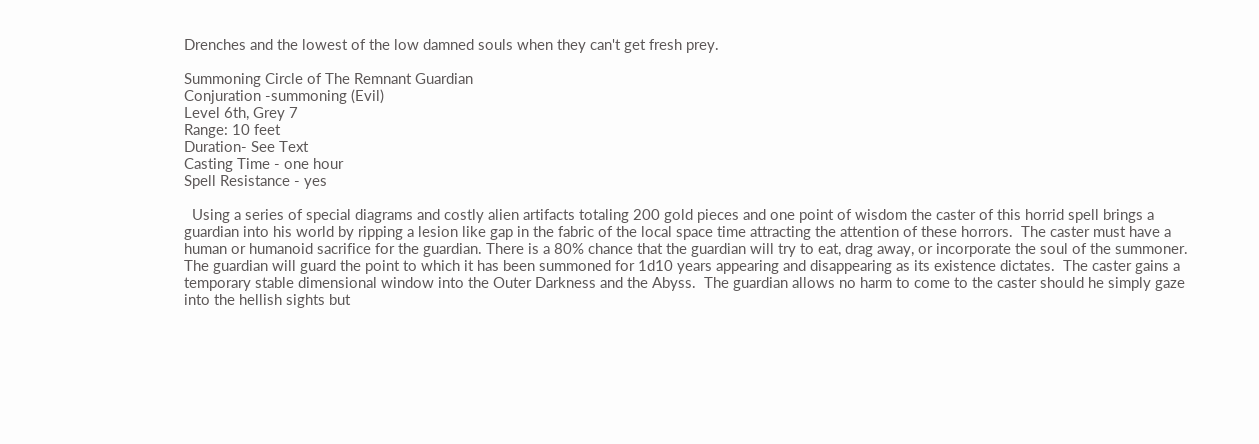Drenches and the lowest of the low damned souls when they can't get fresh prey.

Summoning Circle of The Remnant Guardian
Conjuration -summoning (Evil)
Level 6th, Grey 7
Range: 10 feet
Duration- See Text
Casting Time - one hour
Spell Resistance - yes

  Using a series of special diagrams and costly alien artifacts totaling 200 gold pieces and one point of wisdom the caster of this horrid spell brings a guardian into his world by ripping a lesion like gap in the fabric of the local space time attracting the attention of these horrors.  The caster must have a human or humanoid sacrifice for the guardian. There is a 80% chance that the guardian will try to eat, drag away, or incorporate the soul of the summoner.  The guardian will guard the point to which it has been summoned for 1d10 years appearing and disappearing as its existence dictates.  The caster gains a temporary stable dimensional window into the Outer Darkness and the Abyss.  The guardian allows no harm to come to the caster should he simply gaze into the hellish sights but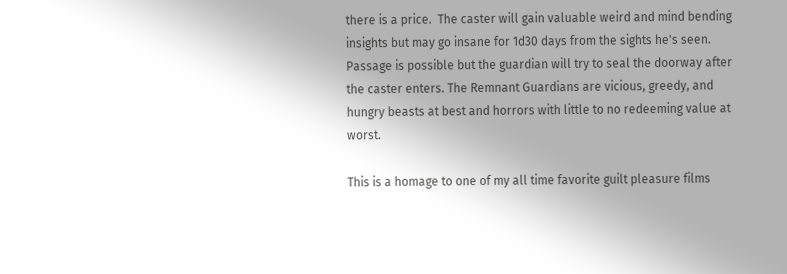there is a price.  The caster will gain valuable weird and mind bending insights but may go insane for 1d30 days from the sights he's seen. Passage is possible but the guardian will try to seal the doorway after the caster enters. The Remnant Guardians are vicious, greedy, and hungry beasts at best and horrors with little to no redeeming value at worst.

This is a homage to one of my all time favorite guilt pleasure films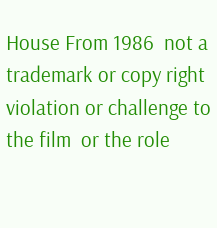House From 1986  not a trademark or copy right violation or challenge to the film  or the role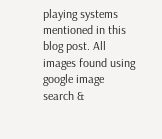playing systems mentioned in this blog post. All images found using google image search &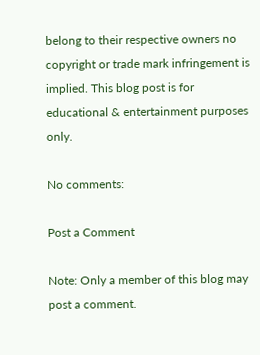belong to their respective owners no copyright or trade mark infringement is implied. This blog post is for educational & entertainment purposes only.

No comments:

Post a Comment

Note: Only a member of this blog may post a comment.